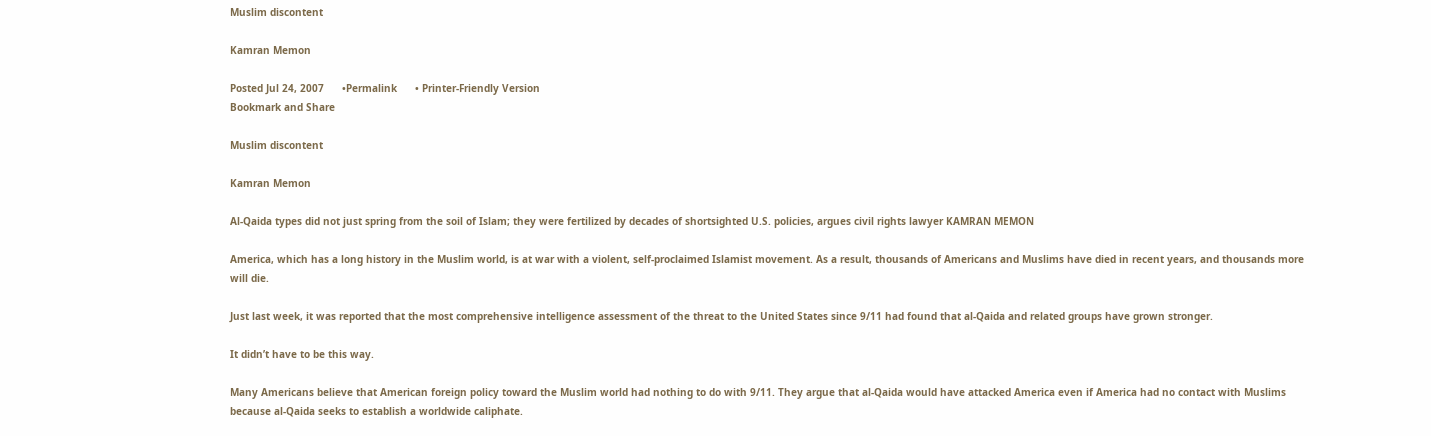Muslim discontent

Kamran Memon

Posted Jul 24, 2007      •Permalink      • Printer-Friendly Version
Bookmark and Share

Muslim discontent

Kamran Memon

Al-Qaida types did not just spring from the soil of Islam; they were fertilized by decades of shortsighted U.S. policies, argues civil rights lawyer KAMRAN MEMON

America, which has a long history in the Muslim world, is at war with a violent, self-proclaimed Islamist movement. As a result, thousands of Americans and Muslims have died in recent years, and thousands more will die.

Just last week, it was reported that the most comprehensive intelligence assessment of the threat to the United States since 9/11 had found that al-Qaida and related groups have grown stronger.

It didn’t have to be this way.

Many Americans believe that American foreign policy toward the Muslim world had nothing to do with 9/11. They argue that al-Qaida would have attacked America even if America had no contact with Muslims because al-Qaida seeks to establish a worldwide caliphate.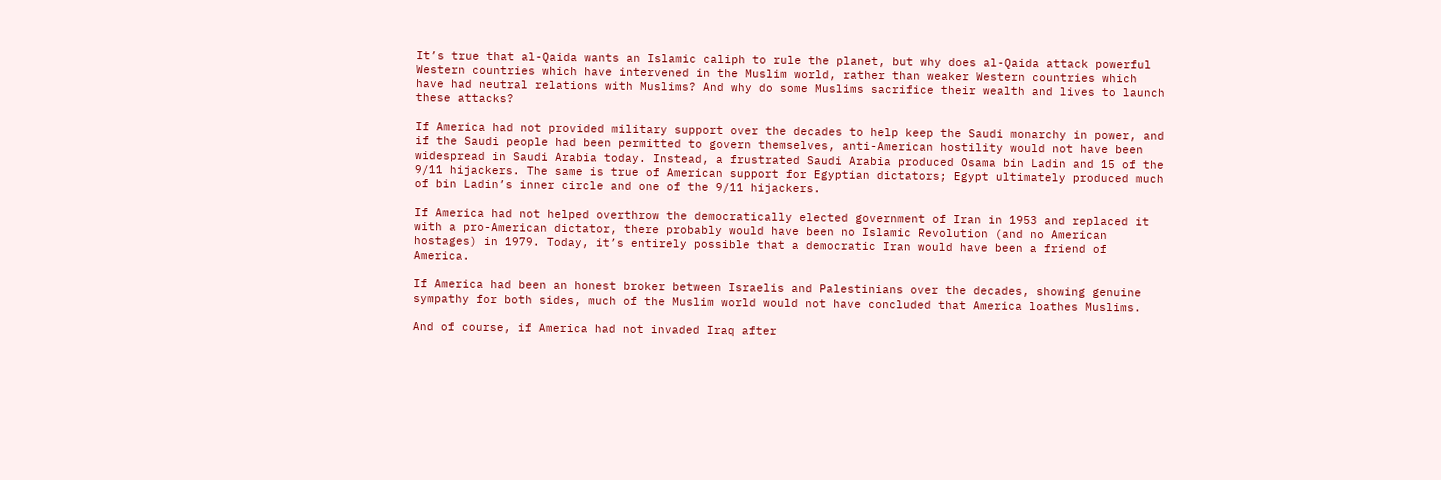It’s true that al-Qaida wants an Islamic caliph to rule the planet, but why does al-Qaida attack powerful Western countries which have intervened in the Muslim world, rather than weaker Western countries which have had neutral relations with Muslims? And why do some Muslims sacrifice their wealth and lives to launch these attacks?

If America had not provided military support over the decades to help keep the Saudi monarchy in power, and if the Saudi people had been permitted to govern themselves, anti-American hostility would not have been widespread in Saudi Arabia today. Instead, a frustrated Saudi Arabia produced Osama bin Ladin and 15 of the 9/11 hijackers. The same is true of American support for Egyptian dictators; Egypt ultimately produced much of bin Ladin’s inner circle and one of the 9/11 hijackers.

If America had not helped overthrow the democratically elected government of Iran in 1953 and replaced it with a pro-American dictator, there probably would have been no Islamic Revolution (and no American hostages) in 1979. Today, it’s entirely possible that a democratic Iran would have been a friend of America.

If America had been an honest broker between Israelis and Palestinians over the decades, showing genuine sympathy for both sides, much of the Muslim world would not have concluded that America loathes Muslims.

And of course, if America had not invaded Iraq after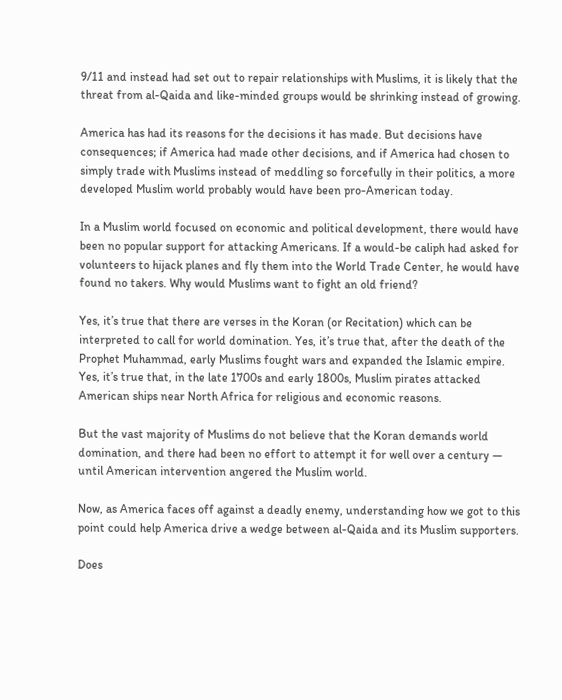9/11 and instead had set out to repair relationships with Muslims, it is likely that the threat from al-Qaida and like-minded groups would be shrinking instead of growing.

America has had its reasons for the decisions it has made. But decisions have consequences; if America had made other decisions, and if America had chosen to simply trade with Muslims instead of meddling so forcefully in their politics, a more developed Muslim world probably would have been pro-American today.

In a Muslim world focused on economic and political development, there would have been no popular support for attacking Americans. If a would-be caliph had asked for volunteers to hijack planes and fly them into the World Trade Center, he would have found no takers. Why would Muslims want to fight an old friend?

Yes, it’s true that there are verses in the Koran (or Recitation) which can be interpreted to call for world domination. Yes, it’s true that, after the death of the Prophet Muhammad, early Muslims fought wars and expanded the Islamic empire. Yes, it’s true that, in the late 1700s and early 1800s, Muslim pirates attacked American ships near North Africa for religious and economic reasons.

But the vast majority of Muslims do not believe that the Koran demands world domination, and there had been no effort to attempt it for well over a century — until American intervention angered the Muslim world.

Now, as America faces off against a deadly enemy, understanding how we got to this point could help America drive a wedge between al-Qaida and its Muslim supporters.

Does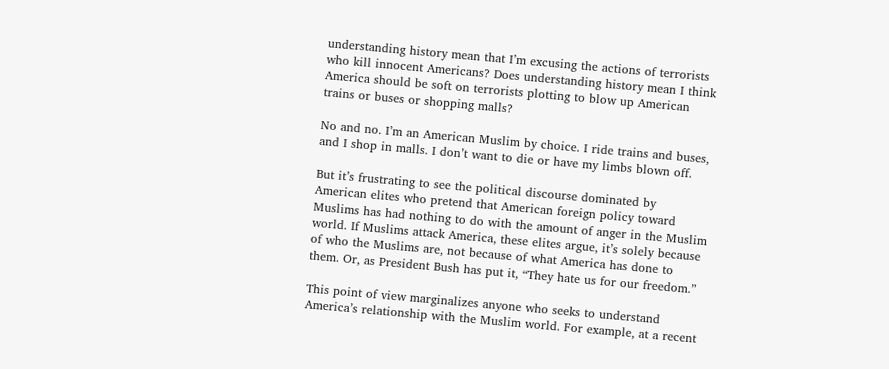understanding history mean that I’m excusing the actions of terrorists who kill innocent Americans? Does understanding history mean I think America should be soft on terrorists plotting to blow up American trains or buses or shopping malls?

No and no. I’m an American Muslim by choice. I ride trains and buses, and I shop in malls. I don’t want to die or have my limbs blown off.

But it’s frustrating to see the political discourse dominated by American elites who pretend that American foreign policy toward Muslims has had nothing to do with the amount of anger in the Muslim world. If Muslims attack America, these elites argue, it’s solely because of who the Muslims are, not because of what America has done to them. Or, as President Bush has put it, “They hate us for our freedom.”

This point of view marginalizes anyone who seeks to understand America’s relationship with the Muslim world. For example, at a recent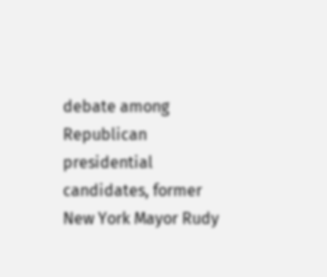debate among Republican presidential candidates, former New York Mayor Rudy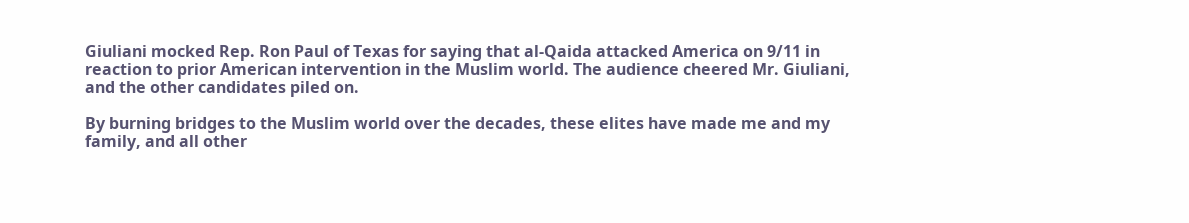Giuliani mocked Rep. Ron Paul of Texas for saying that al-Qaida attacked America on 9/11 in reaction to prior American intervention in the Muslim world. The audience cheered Mr. Giuliani, and the other candidates piled on.

By burning bridges to the Muslim world over the decades, these elites have made me and my family, and all other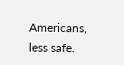Americans, less safe.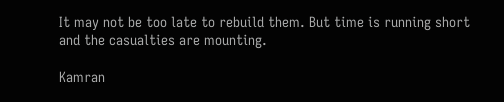It may not be too late to rebuild them. But time is running short and the casualties are mounting.

Kamran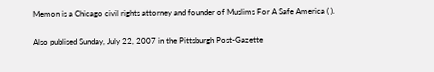Memon is a Chicago civil rights attorney and founder of Muslims For A Safe America ( ).

Also publised Sunday, July 22, 2007 in the Pittsburgh Post-Gazette